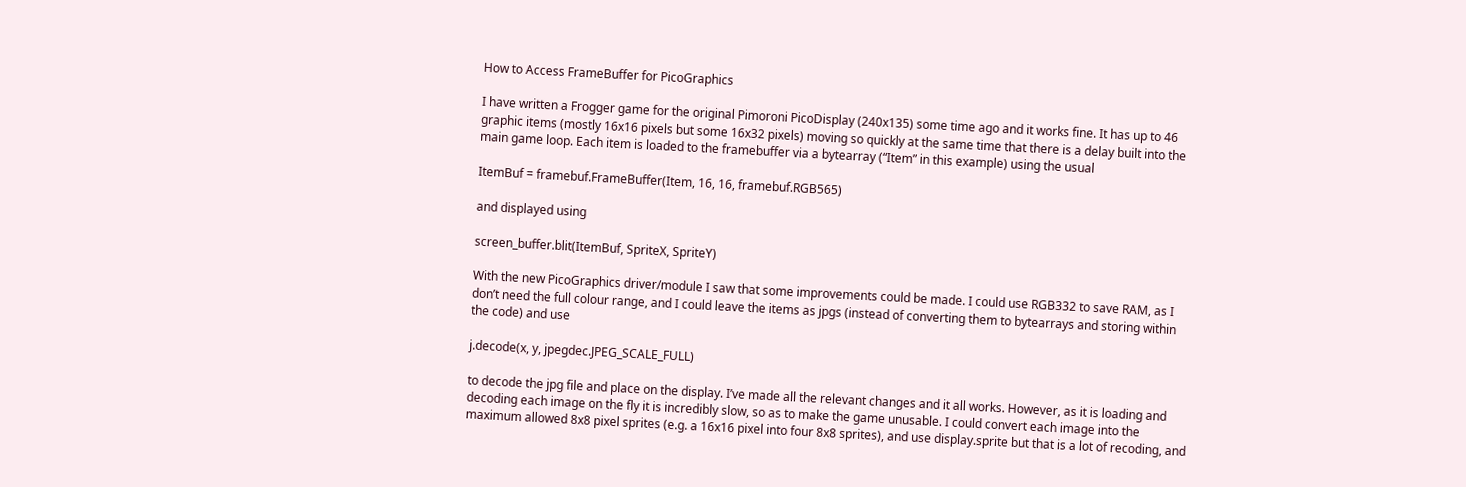How to Access FrameBuffer for PicoGraphics

I have written a Frogger game for the original Pimoroni PicoDisplay (240x135) some time ago and it works fine. It has up to 46 graphic items (mostly 16x16 pixels but some 16x32 pixels) moving so quickly at the same time that there is a delay built into the main game loop. Each item is loaded to the framebuffer via a bytearray (“Item” in this example) using the usual

ItemBuf = framebuf.FrameBuffer(Item, 16, 16, framebuf.RGB565)

and displayed using

screen_buffer.blit(ItemBuf, SpriteX, SpriteY)

With the new PicoGraphics driver/module I saw that some improvements could be made. I could use RGB332 to save RAM, as I don’t need the full colour range, and I could leave the items as jpgs (instead of converting them to bytearrays and storing within the code) and use

j.decode(x, y, jpegdec.JPEG_SCALE_FULL)

to decode the jpg file and place on the display. I’ve made all the relevant changes and it all works. However, as it is loading and decoding each image on the fly it is incredibly slow, so as to make the game unusable. I could convert each image into the maximum allowed 8x8 pixel sprites (e.g. a 16x16 pixel into four 8x8 sprites), and use display.sprite but that is a lot of recoding, and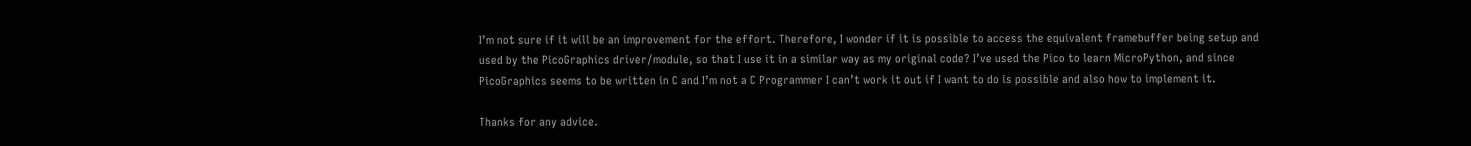I’m not sure if it will be an improvement for the effort. Therefore, I wonder if it is possible to access the equivalent framebuffer being setup and used by the PicoGraphics driver/module, so that I use it in a similar way as my original code? I’ve used the Pico to learn MicroPython, and since PicoGraphics seems to be written in C and I’m not a C Programmer I can’t work it out if I want to do is possible and also how to implement it.

Thanks for any advice.